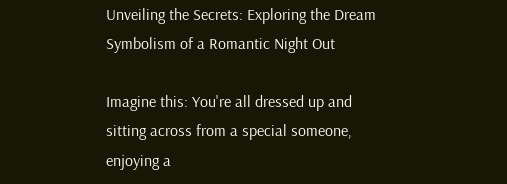Unveiling the Secrets: Exploring the Dream Symbolism of a Romantic Night Out

Imagine this: You're all dressed up and sitting across from a special someone, enjoying a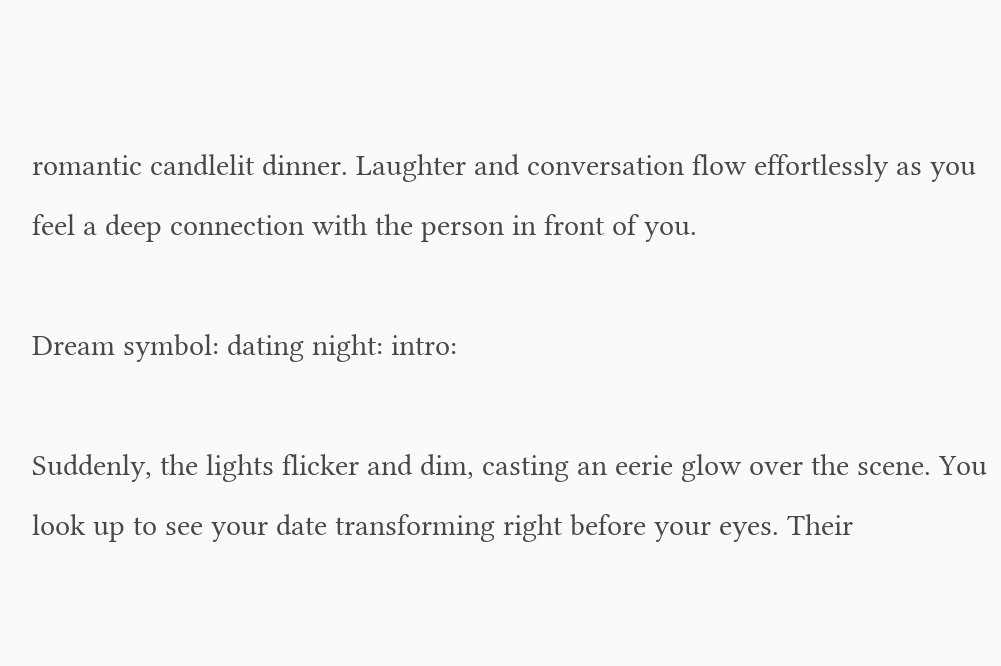romantic candlelit dinner. Laughter and conversation flow effortlessly as you feel a deep connection with the person in front of you.

Dream symbol: dating night: intro:

Suddenly, the lights flicker and dim, casting an eerie glow over the scene. You look up to see your date transforming right before your eyes. Their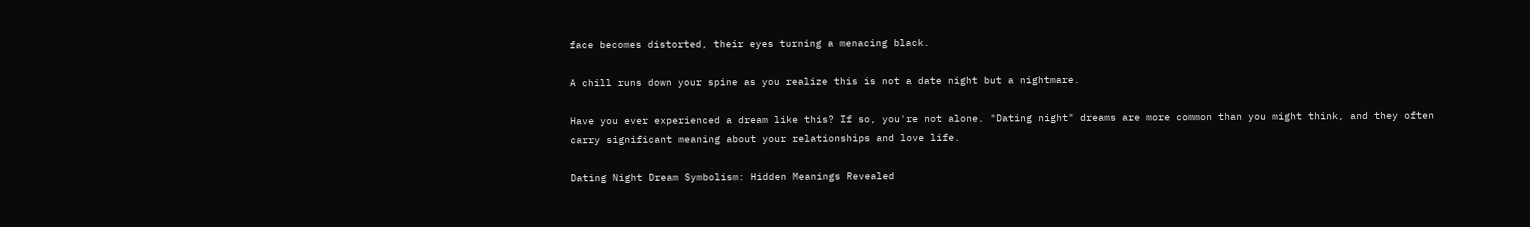face becomes distorted, their eyes turning a menacing black.

A chill runs down your spine as you realize this is not a date night but a nightmare.

Have you ever experienced a dream like this? If so, you're not alone. "Dating night" dreams are more common than you might think, and they often carry significant meaning about your relationships and love life.

Dating Night Dream Symbolism: Hidden Meanings Revealed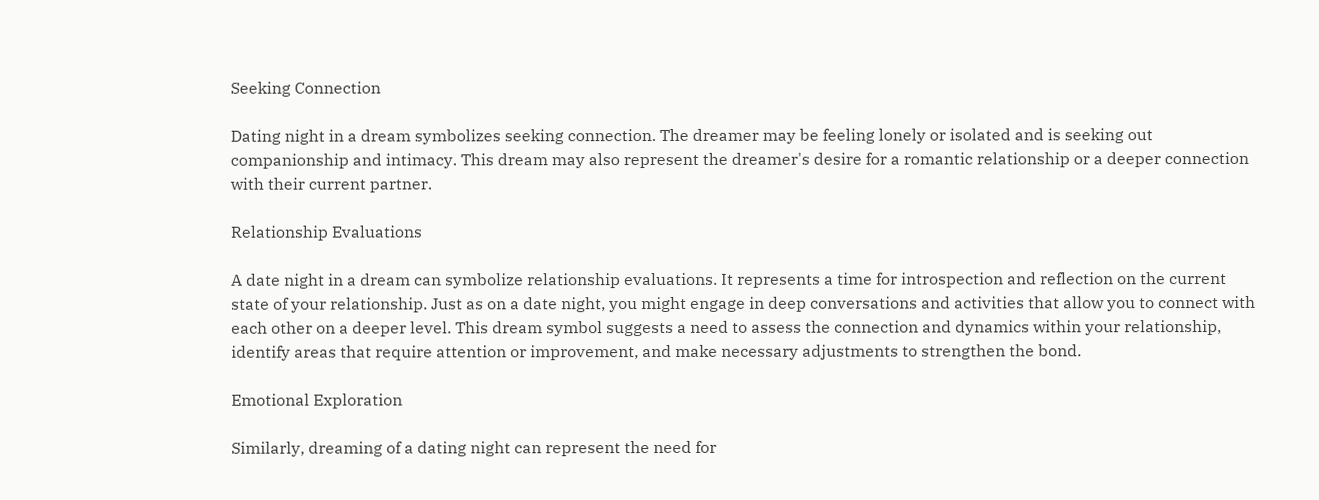Seeking Connection

Dating night in a dream symbolizes seeking connection. The dreamer may be feeling lonely or isolated and is seeking out companionship and intimacy. This dream may also represent the dreamer's desire for a romantic relationship or a deeper connection with their current partner.

Relationship Evaluations

A date night in a dream can symbolize relationship evaluations. It represents a time for introspection and reflection on the current state of your relationship. Just as on a date night, you might engage in deep conversations and activities that allow you to connect with each other on a deeper level. This dream symbol suggests a need to assess the connection and dynamics within your relationship, identify areas that require attention or improvement, and make necessary adjustments to strengthen the bond.

Emotional Exploration

Similarly, dreaming of a dating night can represent the need for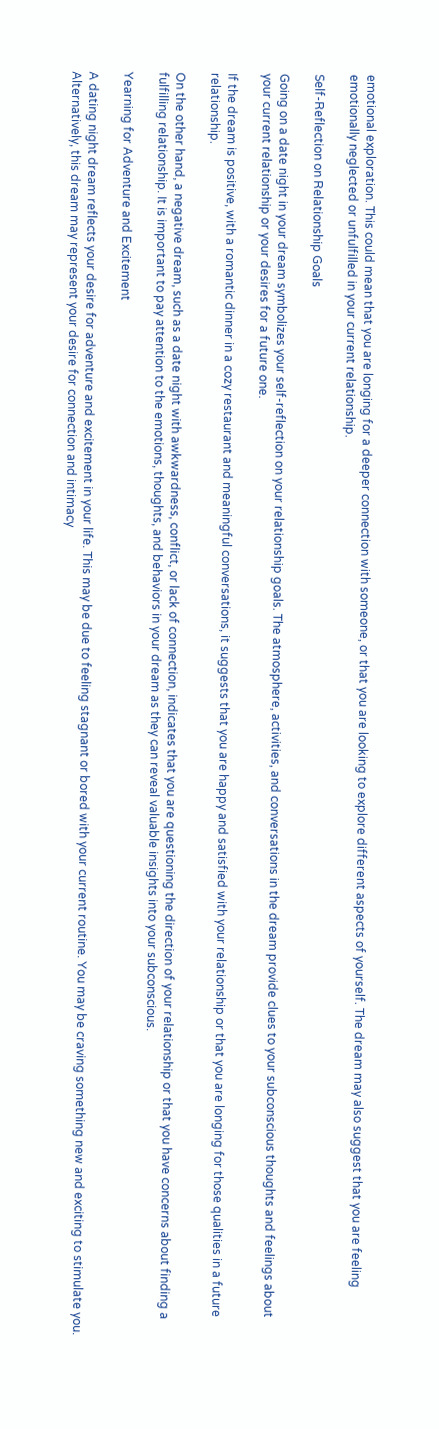emotional exploration. This could mean that you are longing for a deeper connection with someone, or that you are looking to explore different aspects of yourself. The dream may also suggest that you are feeling emotionally neglected or unfulfilled in your current relationship.

Self-Reflection on Relationship Goals

Going on a date night in your dream symbolizes your self-reflection on your relationship goals. The atmosphere, activities, and conversations in the dream provide clues to your subconscious thoughts and feelings about your current relationship or your desires for a future one.

If the dream is positive, with a romantic dinner in a cozy restaurant and meaningful conversations, it suggests that you are happy and satisfied with your relationship or that you are longing for those qualities in a future relationship.

On the other hand, a negative dream, such as a date night with awkwardness, conflict, or lack of connection, indicates that you are questioning the direction of your relationship or that you have concerns about finding a fulfilling relationship. It is important to pay attention to the emotions, thoughts, and behaviors in your dream as they can reveal valuable insights into your subconscious.

Yearning for Adventure and Excitement

A dating night dream reflects your desire for adventure and excitement in your life. This may be due to feeling stagnant or bored with your current routine. You may be craving something new and exciting to stimulate you. Alternatively, this dream may represent your desire for connection and intimacy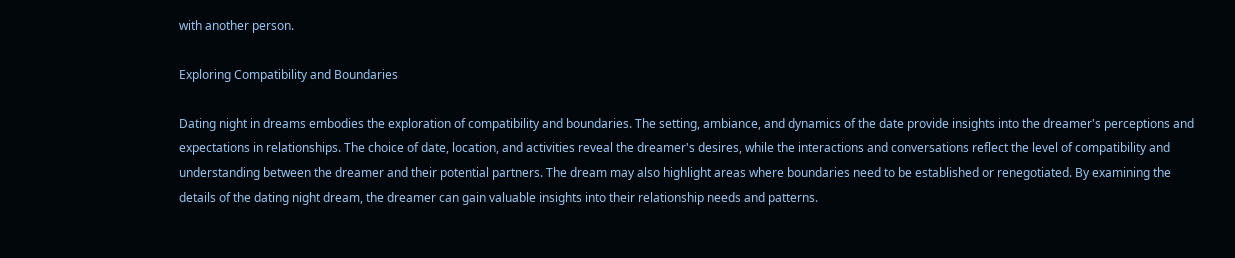with another person.

Exploring Compatibility and Boundaries

Dating night in dreams embodies the exploration of compatibility and boundaries. The setting, ambiance, and dynamics of the date provide insights into the dreamer's perceptions and expectations in relationships. The choice of date, location, and activities reveal the dreamer's desires, while the interactions and conversations reflect the level of compatibility and understanding between the dreamer and their potential partners. The dream may also highlight areas where boundaries need to be established or renegotiated. By examining the details of the dating night dream, the dreamer can gain valuable insights into their relationship needs and patterns.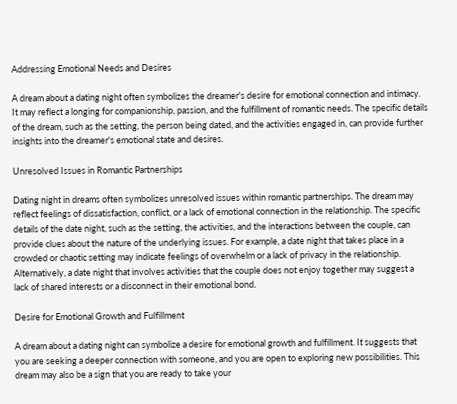Addressing Emotional Needs and Desires

A dream about a dating night often symbolizes the dreamer's desire for emotional connection and intimacy. It may reflect a longing for companionship, passion, and the fulfillment of romantic needs. The specific details of the dream, such as the setting, the person being dated, and the activities engaged in, can provide further insights into the dreamer's emotional state and desires.

Unresolved Issues in Romantic Partnerships

Dating night in dreams often symbolizes unresolved issues within romantic partnerships. The dream may reflect feelings of dissatisfaction, conflict, or a lack of emotional connection in the relationship. The specific details of the date night, such as the setting, the activities, and the interactions between the couple, can provide clues about the nature of the underlying issues. For example, a date night that takes place in a crowded or chaotic setting may indicate feelings of overwhelm or a lack of privacy in the relationship. Alternatively, a date night that involves activities that the couple does not enjoy together may suggest a lack of shared interests or a disconnect in their emotional bond.

Desire for Emotional Growth and Fulfillment

A dream about a dating night can symbolize a desire for emotional growth and fulfillment. It suggests that you are seeking a deeper connection with someone, and you are open to exploring new possibilities. This dream may also be a sign that you are ready to take your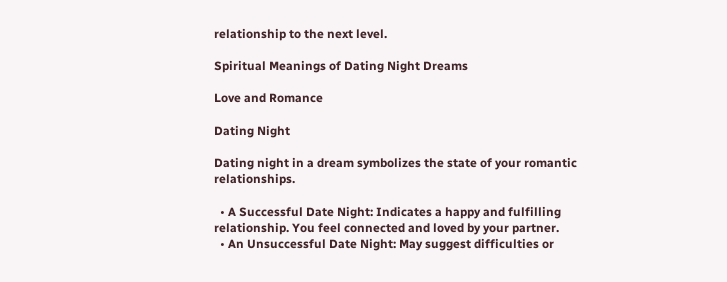relationship to the next level.

Spiritual Meanings of Dating Night Dreams

Love and Romance

Dating Night

Dating night in a dream symbolizes the state of your romantic relationships.

  • A Successful Date Night: Indicates a happy and fulfilling relationship. You feel connected and loved by your partner.
  • An Unsuccessful Date Night: May suggest difficulties or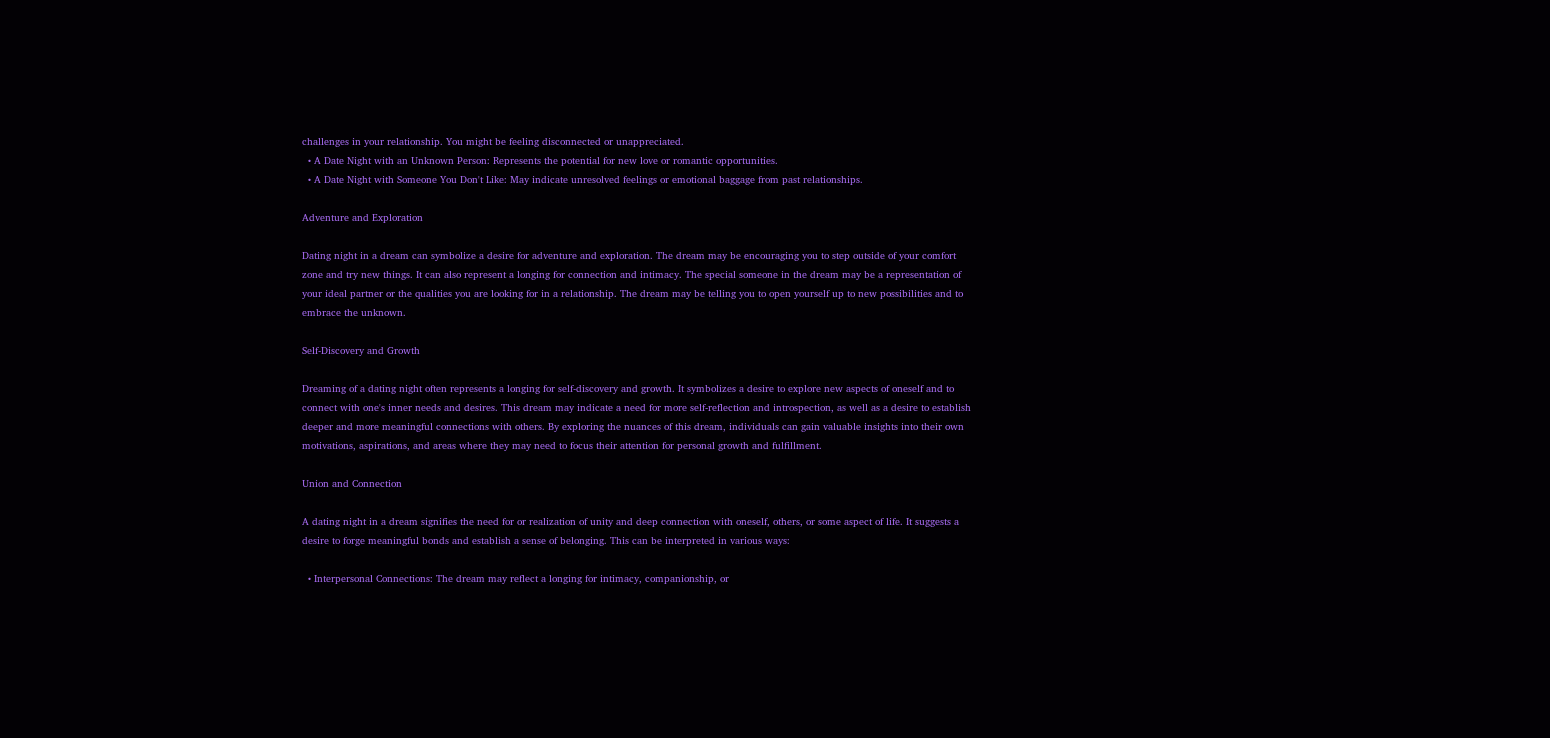challenges in your relationship. You might be feeling disconnected or unappreciated.
  • A Date Night with an Unknown Person: Represents the potential for new love or romantic opportunities.
  • A Date Night with Someone You Don't Like: May indicate unresolved feelings or emotional baggage from past relationships.

Adventure and Exploration

Dating night in a dream can symbolize a desire for adventure and exploration. The dream may be encouraging you to step outside of your comfort zone and try new things. It can also represent a longing for connection and intimacy. The special someone in the dream may be a representation of your ideal partner or the qualities you are looking for in a relationship. The dream may be telling you to open yourself up to new possibilities and to embrace the unknown.

Self-Discovery and Growth

Dreaming of a dating night often represents a longing for self-discovery and growth. It symbolizes a desire to explore new aspects of oneself and to connect with one's inner needs and desires. This dream may indicate a need for more self-reflection and introspection, as well as a desire to establish deeper and more meaningful connections with others. By exploring the nuances of this dream, individuals can gain valuable insights into their own motivations, aspirations, and areas where they may need to focus their attention for personal growth and fulfillment.

Union and Connection

A dating night in a dream signifies the need for or realization of unity and deep connection with oneself, others, or some aspect of life. It suggests a desire to forge meaningful bonds and establish a sense of belonging. This can be interpreted in various ways:

  • Interpersonal Connections: The dream may reflect a longing for intimacy, companionship, or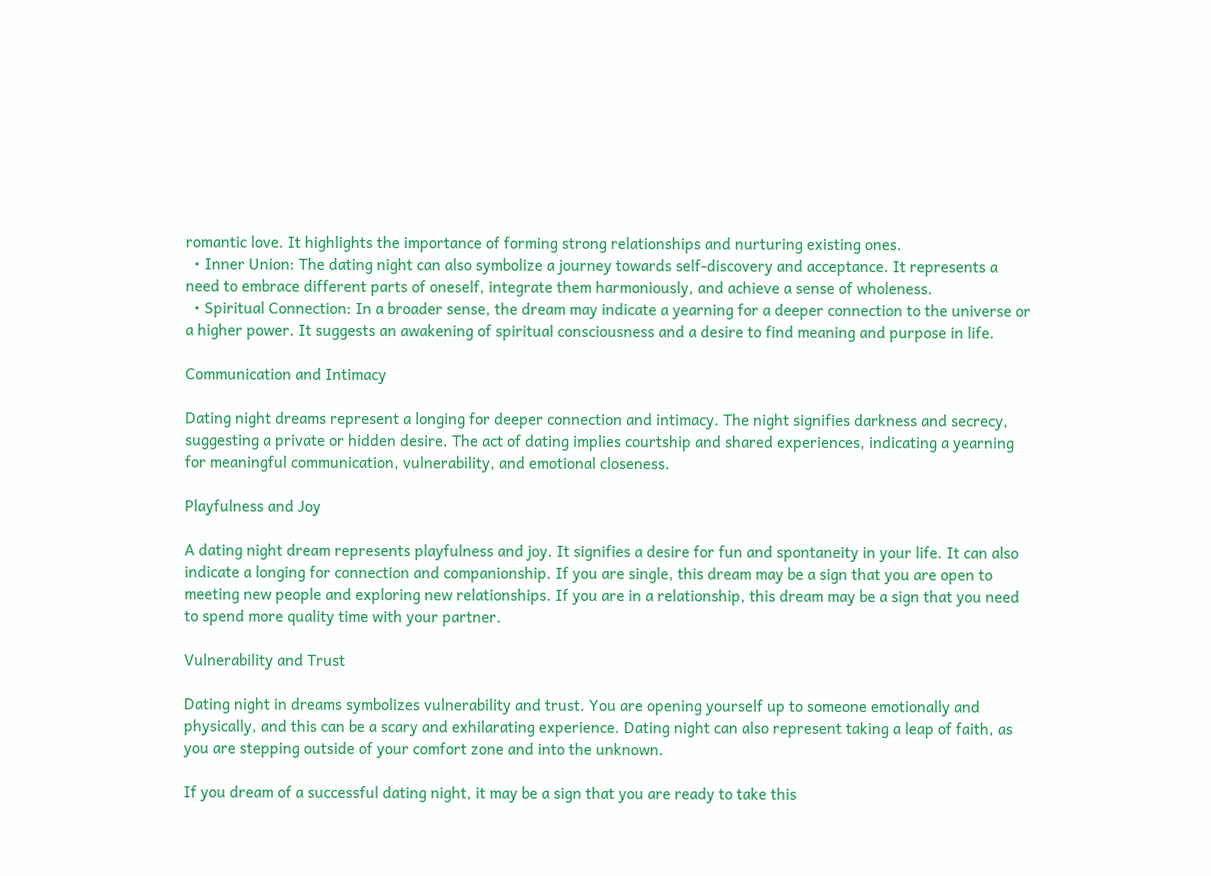romantic love. It highlights the importance of forming strong relationships and nurturing existing ones.
  • Inner Union: The dating night can also symbolize a journey towards self-discovery and acceptance. It represents a need to embrace different parts of oneself, integrate them harmoniously, and achieve a sense of wholeness.
  • Spiritual Connection: In a broader sense, the dream may indicate a yearning for a deeper connection to the universe or a higher power. It suggests an awakening of spiritual consciousness and a desire to find meaning and purpose in life.

Communication and Intimacy

Dating night dreams represent a longing for deeper connection and intimacy. The night signifies darkness and secrecy, suggesting a private or hidden desire. The act of dating implies courtship and shared experiences, indicating a yearning for meaningful communication, vulnerability, and emotional closeness.

Playfulness and Joy

A dating night dream represents playfulness and joy. It signifies a desire for fun and spontaneity in your life. It can also indicate a longing for connection and companionship. If you are single, this dream may be a sign that you are open to meeting new people and exploring new relationships. If you are in a relationship, this dream may be a sign that you need to spend more quality time with your partner.

Vulnerability and Trust

Dating night in dreams symbolizes vulnerability and trust. You are opening yourself up to someone emotionally and physically, and this can be a scary and exhilarating experience. Dating night can also represent taking a leap of faith, as you are stepping outside of your comfort zone and into the unknown.

If you dream of a successful dating night, it may be a sign that you are ready to take this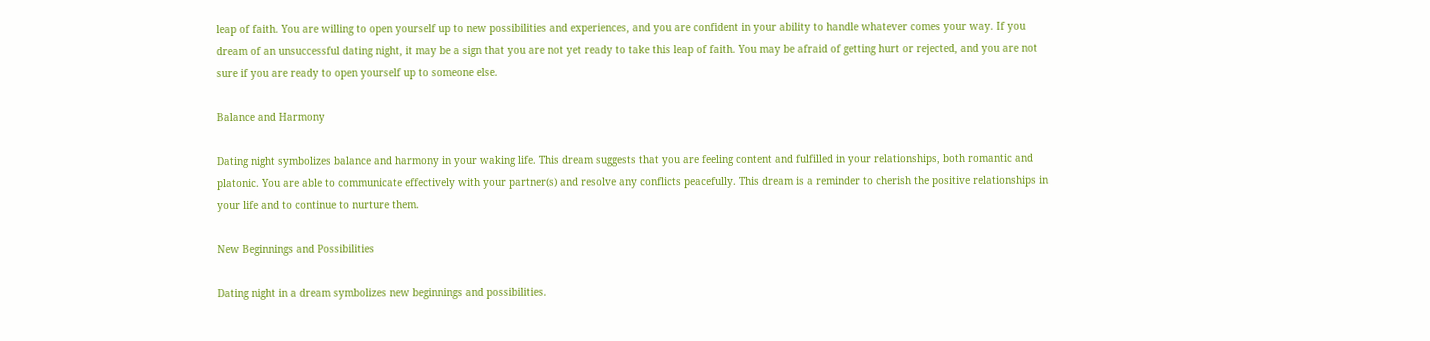leap of faith. You are willing to open yourself up to new possibilities and experiences, and you are confident in your ability to handle whatever comes your way. If you dream of an unsuccessful dating night, it may be a sign that you are not yet ready to take this leap of faith. You may be afraid of getting hurt or rejected, and you are not sure if you are ready to open yourself up to someone else.

Balance and Harmony

Dating night symbolizes balance and harmony in your waking life. This dream suggests that you are feeling content and fulfilled in your relationships, both romantic and platonic. You are able to communicate effectively with your partner(s) and resolve any conflicts peacefully. This dream is a reminder to cherish the positive relationships in your life and to continue to nurture them.

New Beginnings and Possibilities

Dating night in a dream symbolizes new beginnings and possibilities.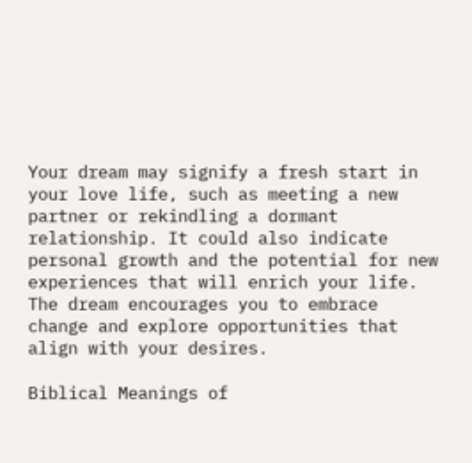Your dream may signify a fresh start in your love life, such as meeting a new partner or rekindling a dormant relationship. It could also indicate personal growth and the potential for new experiences that will enrich your life. The dream encourages you to embrace change and explore opportunities that align with your desires.

Biblical Meanings of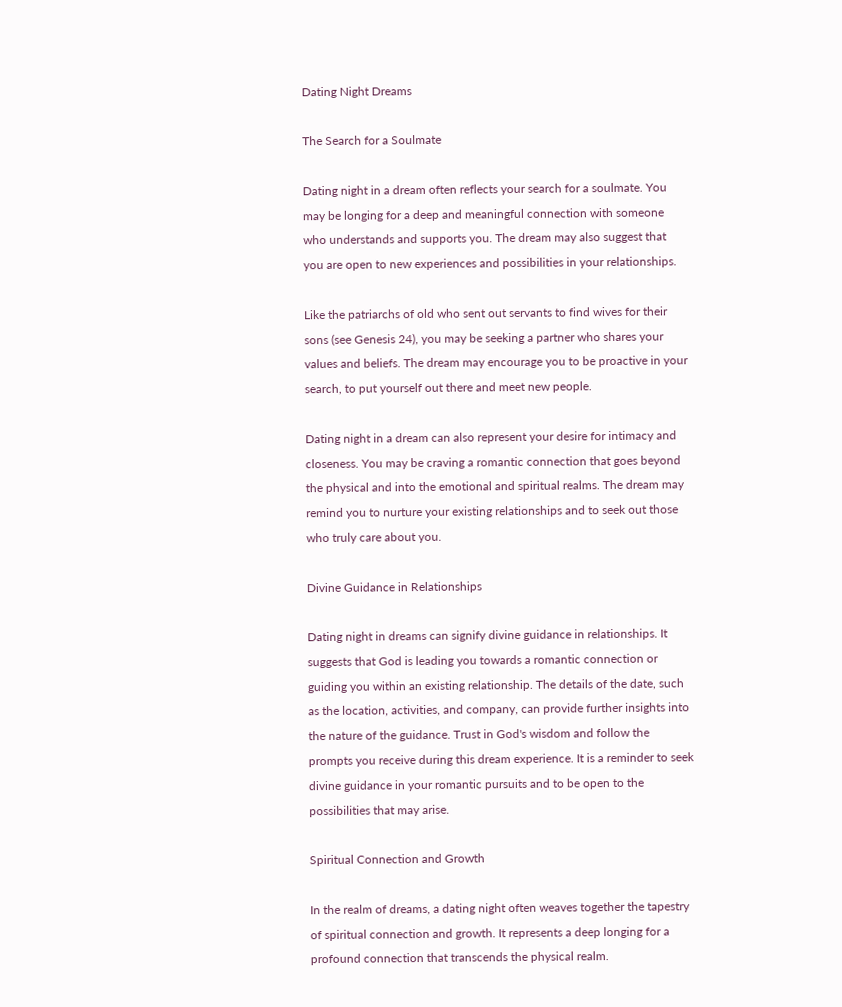Dating Night Dreams

The Search for a Soulmate

Dating night in a dream often reflects your search for a soulmate. You may be longing for a deep and meaningful connection with someone who understands and supports you. The dream may also suggest that you are open to new experiences and possibilities in your relationships.

Like the patriarchs of old who sent out servants to find wives for their sons (see Genesis 24), you may be seeking a partner who shares your values and beliefs. The dream may encourage you to be proactive in your search, to put yourself out there and meet new people.

Dating night in a dream can also represent your desire for intimacy and closeness. You may be craving a romantic connection that goes beyond the physical and into the emotional and spiritual realms. The dream may remind you to nurture your existing relationships and to seek out those who truly care about you.

Divine Guidance in Relationships

Dating night in dreams can signify divine guidance in relationships. It suggests that God is leading you towards a romantic connection or guiding you within an existing relationship. The details of the date, such as the location, activities, and company, can provide further insights into the nature of the guidance. Trust in God's wisdom and follow the prompts you receive during this dream experience. It is a reminder to seek divine guidance in your romantic pursuits and to be open to the possibilities that may arise.

Spiritual Connection and Growth

In the realm of dreams, a dating night often weaves together the tapestry of spiritual connection and growth. It represents a deep longing for a profound connection that transcends the physical realm.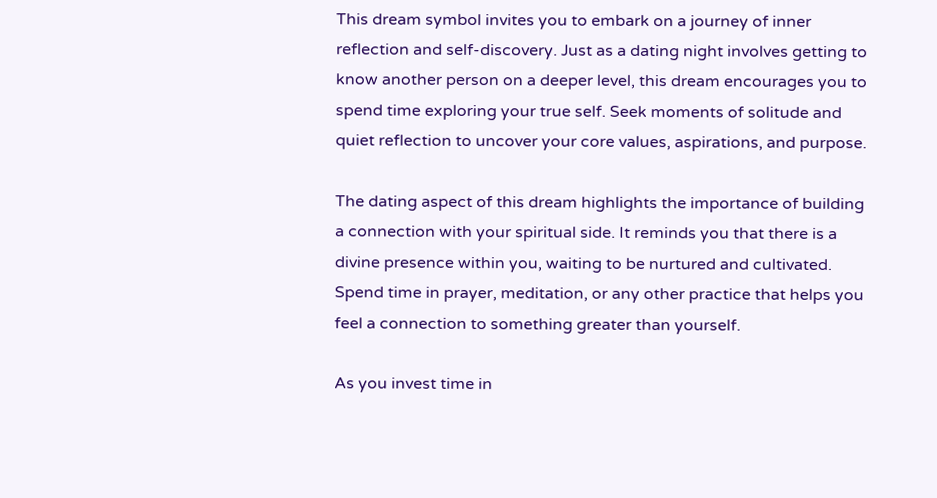This dream symbol invites you to embark on a journey of inner reflection and self-discovery. Just as a dating night involves getting to know another person on a deeper level, this dream encourages you to spend time exploring your true self. Seek moments of solitude and quiet reflection to uncover your core values, aspirations, and purpose.

The dating aspect of this dream highlights the importance of building a connection with your spiritual side. It reminds you that there is a divine presence within you, waiting to be nurtured and cultivated. Spend time in prayer, meditation, or any other practice that helps you feel a connection to something greater than yourself.

As you invest time in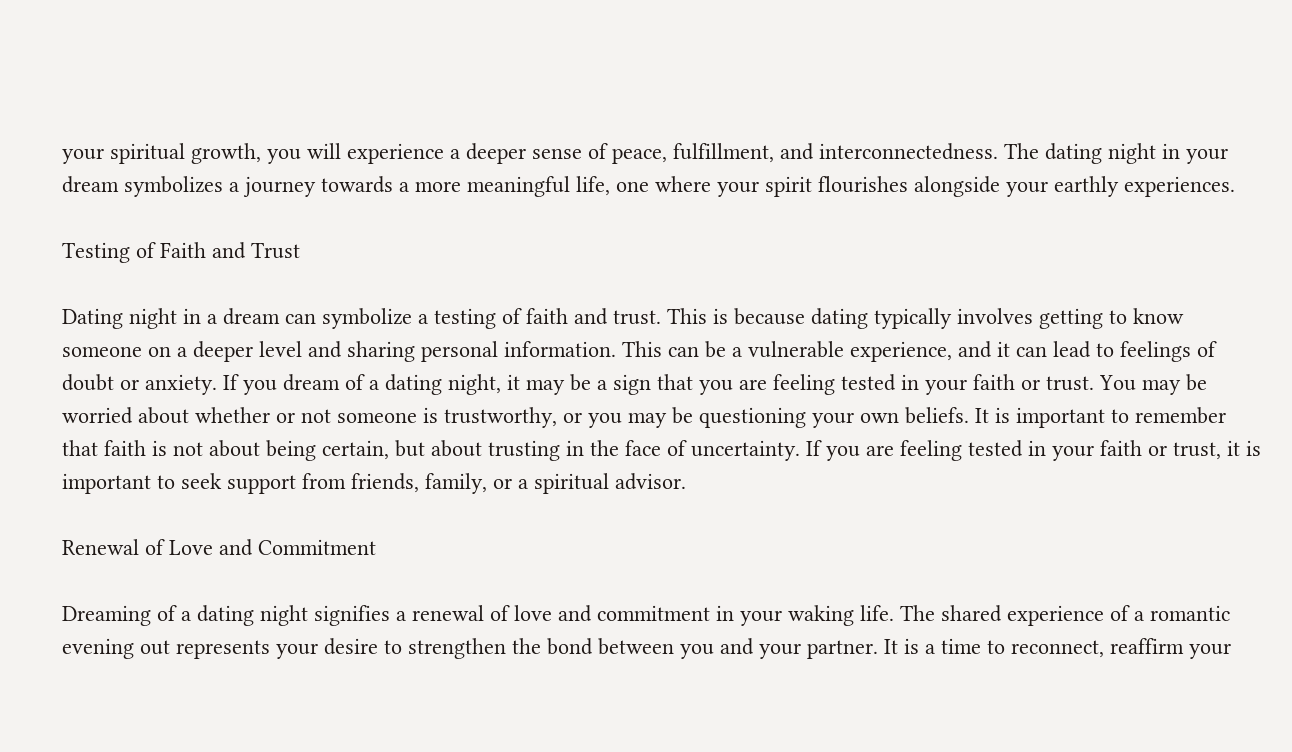your spiritual growth, you will experience a deeper sense of peace, fulfillment, and interconnectedness. The dating night in your dream symbolizes a journey towards a more meaningful life, one where your spirit flourishes alongside your earthly experiences.

Testing of Faith and Trust

Dating night in a dream can symbolize a testing of faith and trust. This is because dating typically involves getting to know someone on a deeper level and sharing personal information. This can be a vulnerable experience, and it can lead to feelings of doubt or anxiety. If you dream of a dating night, it may be a sign that you are feeling tested in your faith or trust. You may be worried about whether or not someone is trustworthy, or you may be questioning your own beliefs. It is important to remember that faith is not about being certain, but about trusting in the face of uncertainty. If you are feeling tested in your faith or trust, it is important to seek support from friends, family, or a spiritual advisor.

Renewal of Love and Commitment

Dreaming of a dating night signifies a renewal of love and commitment in your waking life. The shared experience of a romantic evening out represents your desire to strengthen the bond between you and your partner. It is a time to reconnect, reaffirm your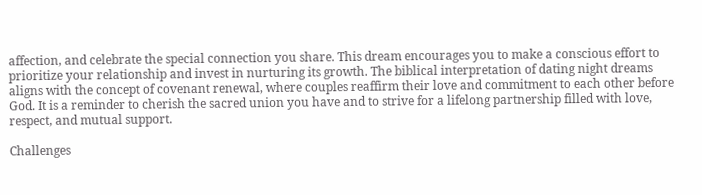affection, and celebrate the special connection you share. This dream encourages you to make a conscious effort to prioritize your relationship and invest in nurturing its growth. The biblical interpretation of dating night dreams aligns with the concept of covenant renewal, where couples reaffirm their love and commitment to each other before God. It is a reminder to cherish the sacred union you have and to strive for a lifelong partnership filled with love, respect, and mutual support.

Challenges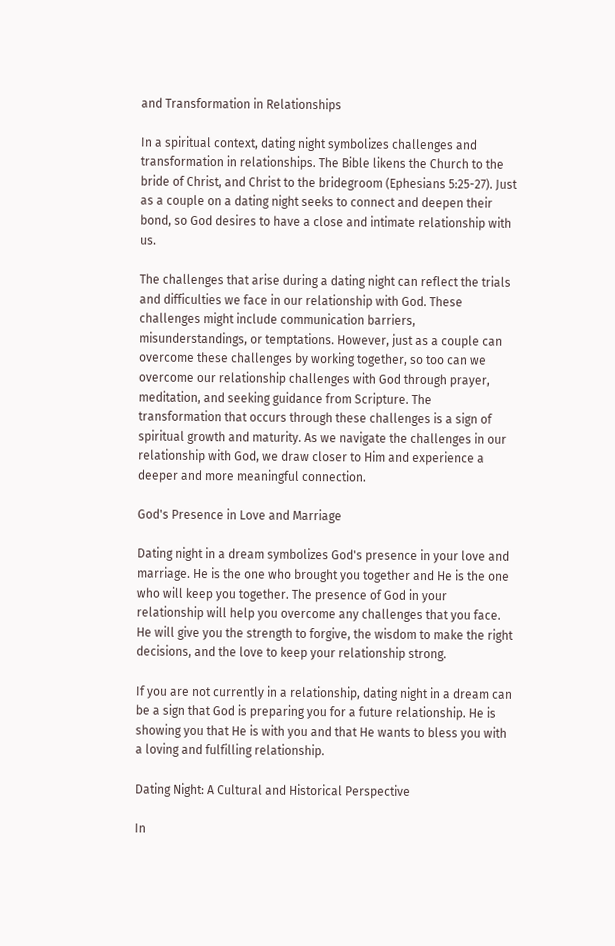and Transformation in Relationships

In a spiritual context, dating night symbolizes challenges and transformation in relationships. The Bible likens the Church to the bride of Christ, and Christ to the bridegroom (Ephesians 5:25-27). Just as a couple on a dating night seeks to connect and deepen their bond, so God desires to have a close and intimate relationship with us.

The challenges that arise during a dating night can reflect the trials and difficulties we face in our relationship with God. These challenges might include communication barriers, misunderstandings, or temptations. However, just as a couple can overcome these challenges by working together, so too can we overcome our relationship challenges with God through prayer, meditation, and seeking guidance from Scripture. The transformation that occurs through these challenges is a sign of spiritual growth and maturity. As we navigate the challenges in our relationship with God, we draw closer to Him and experience a deeper and more meaningful connection.

God's Presence in Love and Marriage

Dating night in a dream symbolizes God's presence in your love and marriage. He is the one who brought you together and He is the one who will keep you together. The presence of God in your relationship will help you overcome any challenges that you face. He will give you the strength to forgive, the wisdom to make the right decisions, and the love to keep your relationship strong.

If you are not currently in a relationship, dating night in a dream can be a sign that God is preparing you for a future relationship. He is showing you that He is with you and that He wants to bless you with a loving and fulfilling relationship.

Dating Night: A Cultural and Historical Perspective

In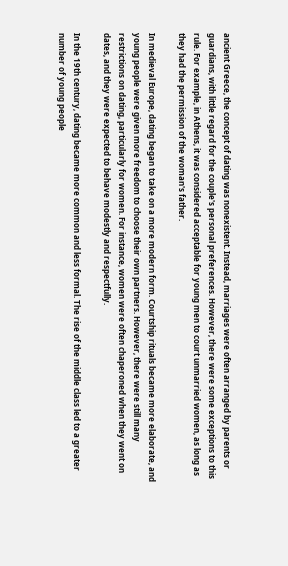ancient Greece, the concept of dating was nonexistent. Instead, marriages were often arranged by parents or guardians, with little regard for the couple's personal preferences. However, there were some exceptions to this rule. For example, in Athens, it was considered acceptable for young men to court unmarried women, as long as they had the permission of the woman's father.

In medieval Europe, dating began to take on a more modern form. Courtship rituals became more elaborate, and young people were given more freedom to choose their own partners. However, there were still many restrictions on dating, particularly for women. For instance, women were often chaperoned when they went on dates, and they were expected to behave modestly and respectfully.

In the 19th century, dating became more common and less formal. The rise of the middle class led to a greater number of young people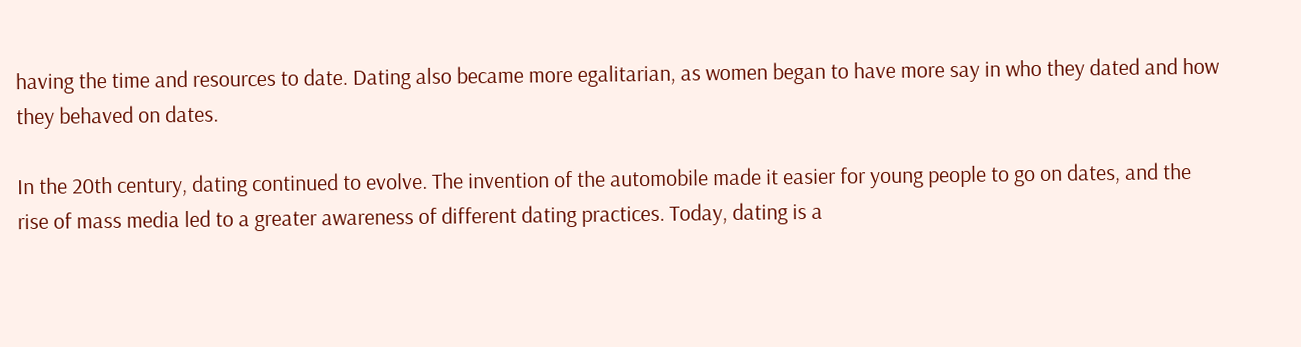having the time and resources to date. Dating also became more egalitarian, as women began to have more say in who they dated and how they behaved on dates.

In the 20th century, dating continued to evolve. The invention of the automobile made it easier for young people to go on dates, and the rise of mass media led to a greater awareness of different dating practices. Today, dating is a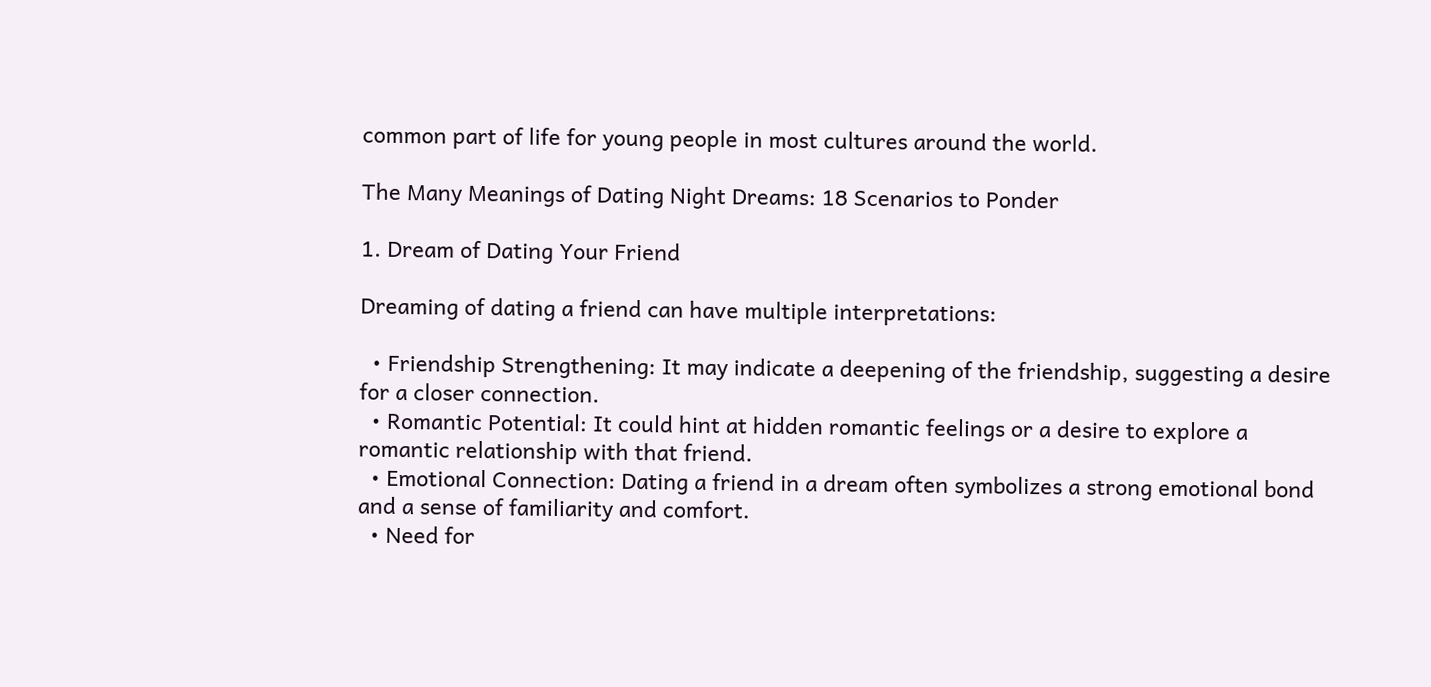common part of life for young people in most cultures around the world.

The Many Meanings of Dating Night Dreams: 18 Scenarios to Ponder

1. Dream of Dating Your Friend

Dreaming of dating a friend can have multiple interpretations:

  • Friendship Strengthening: It may indicate a deepening of the friendship, suggesting a desire for a closer connection.
  • Romantic Potential: It could hint at hidden romantic feelings or a desire to explore a romantic relationship with that friend.
  • Emotional Connection: Dating a friend in a dream often symbolizes a strong emotional bond and a sense of familiarity and comfort.
  • Need for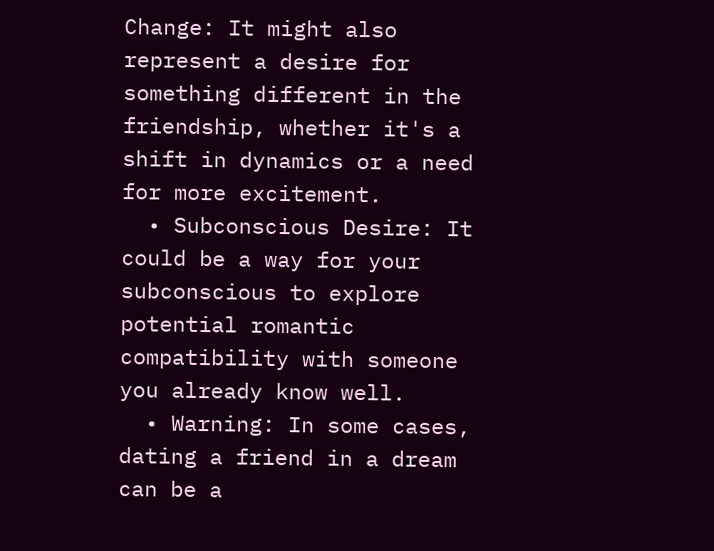Change: It might also represent a desire for something different in the friendship, whether it's a shift in dynamics or a need for more excitement.
  • Subconscious Desire: It could be a way for your subconscious to explore potential romantic compatibility with someone you already know well.
  • Warning: In some cases, dating a friend in a dream can be a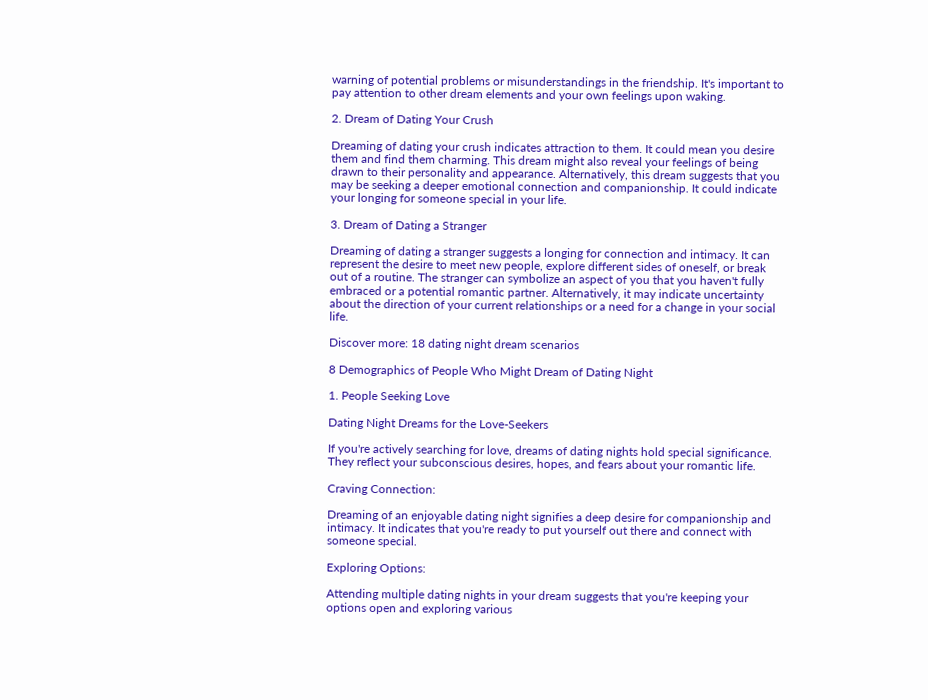warning of potential problems or misunderstandings in the friendship. It's important to pay attention to other dream elements and your own feelings upon waking.

2. Dream of Dating Your Crush

Dreaming of dating your crush indicates attraction to them. It could mean you desire them and find them charming. This dream might also reveal your feelings of being drawn to their personality and appearance. Alternatively, this dream suggests that you may be seeking a deeper emotional connection and companionship. It could indicate your longing for someone special in your life.

3. Dream of Dating a Stranger

Dreaming of dating a stranger suggests a longing for connection and intimacy. It can represent the desire to meet new people, explore different sides of oneself, or break out of a routine. The stranger can symbolize an aspect of you that you haven't fully embraced or a potential romantic partner. Alternatively, it may indicate uncertainty about the direction of your current relationships or a need for a change in your social life.

Discover more: 18 dating night dream scenarios

8 Demographics of People Who Might Dream of Dating Night

1. People Seeking Love

Dating Night Dreams for the Love-Seekers

If you're actively searching for love, dreams of dating nights hold special significance. They reflect your subconscious desires, hopes, and fears about your romantic life.

Craving Connection:

Dreaming of an enjoyable dating night signifies a deep desire for companionship and intimacy. It indicates that you're ready to put yourself out there and connect with someone special.

Exploring Options:

Attending multiple dating nights in your dream suggests that you're keeping your options open and exploring various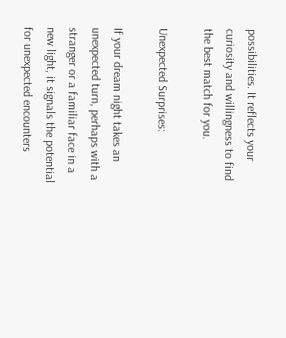possibilities. It reflects your curiosity and willingness to find the best match for you.

Unexpected Surprises:

If your dream night takes an unexpected turn, perhaps with a stranger or a familiar face in a new light, it signals the potential for unexpected encounters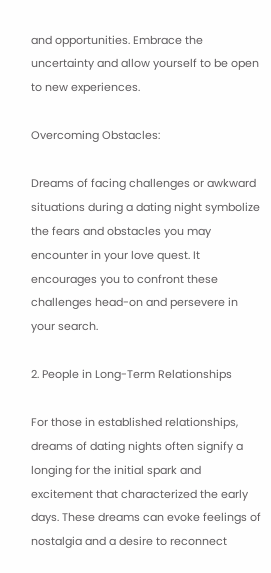and opportunities. Embrace the uncertainty and allow yourself to be open to new experiences.

Overcoming Obstacles:

Dreams of facing challenges or awkward situations during a dating night symbolize the fears and obstacles you may encounter in your love quest. It encourages you to confront these challenges head-on and persevere in your search.

2. People in Long-Term Relationships

For those in established relationships, dreams of dating nights often signify a longing for the initial spark and excitement that characterized the early days. These dreams can evoke feelings of nostalgia and a desire to reconnect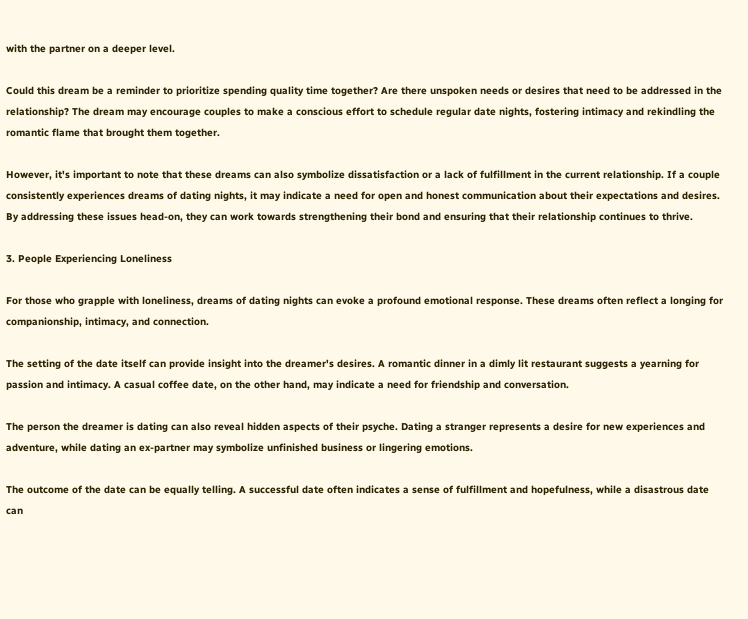with the partner on a deeper level.

Could this dream be a reminder to prioritize spending quality time together? Are there unspoken needs or desires that need to be addressed in the relationship? The dream may encourage couples to make a conscious effort to schedule regular date nights, fostering intimacy and rekindling the romantic flame that brought them together.

However, it's important to note that these dreams can also symbolize dissatisfaction or a lack of fulfillment in the current relationship. If a couple consistently experiences dreams of dating nights, it may indicate a need for open and honest communication about their expectations and desires. By addressing these issues head-on, they can work towards strengthening their bond and ensuring that their relationship continues to thrive.

3. People Experiencing Loneliness

For those who grapple with loneliness, dreams of dating nights can evoke a profound emotional response. These dreams often reflect a longing for companionship, intimacy, and connection.

The setting of the date itself can provide insight into the dreamer's desires. A romantic dinner in a dimly lit restaurant suggests a yearning for passion and intimacy. A casual coffee date, on the other hand, may indicate a need for friendship and conversation.

The person the dreamer is dating can also reveal hidden aspects of their psyche. Dating a stranger represents a desire for new experiences and adventure, while dating an ex-partner may symbolize unfinished business or lingering emotions.

The outcome of the date can be equally telling. A successful date often indicates a sense of fulfillment and hopefulness, while a disastrous date can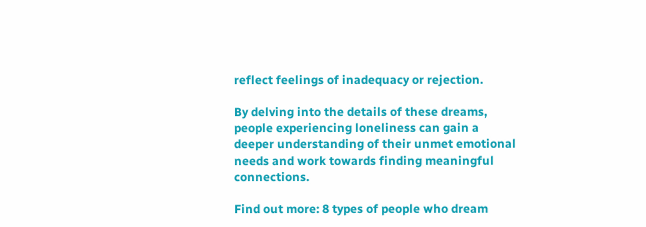reflect feelings of inadequacy or rejection.

By delving into the details of these dreams, people experiencing loneliness can gain a deeper understanding of their unmet emotional needs and work towards finding meaningful connections.

Find out more: 8 types of people who dream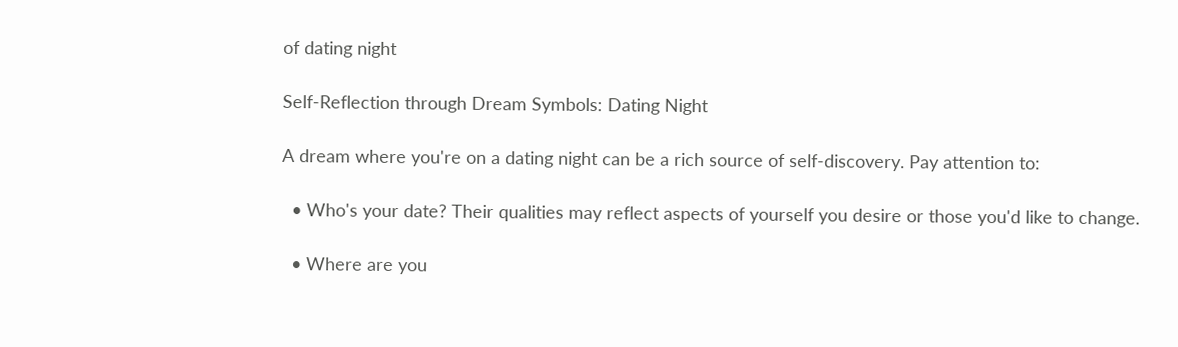of dating night

Self-Reflection through Dream Symbols: Dating Night

A dream where you're on a dating night can be a rich source of self-discovery. Pay attention to:

  • Who's your date? Their qualities may reflect aspects of yourself you desire or those you'd like to change.

  • Where are you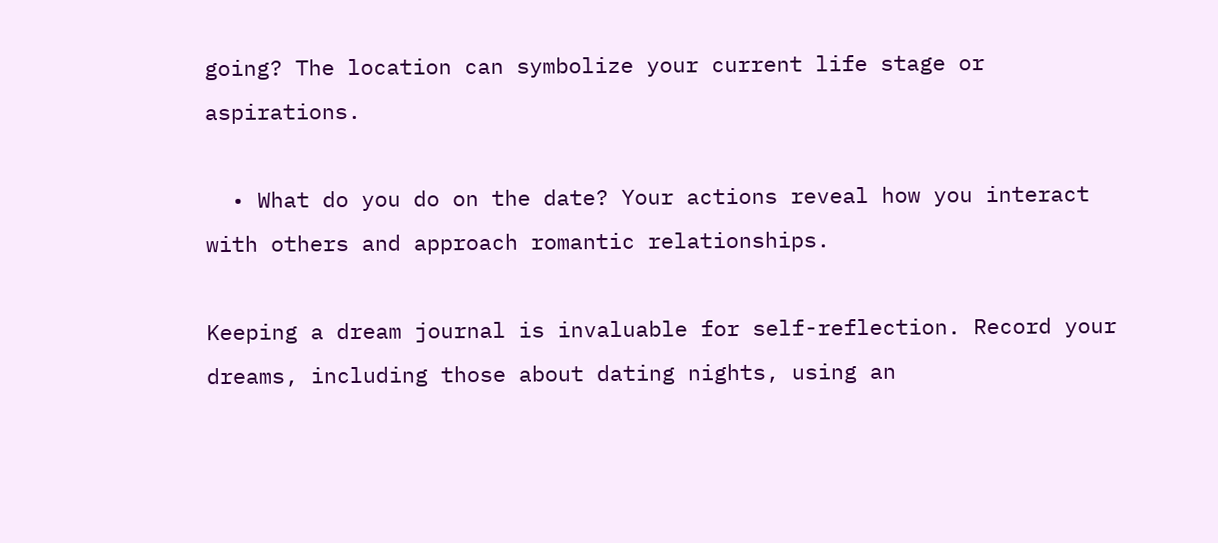going? The location can symbolize your current life stage or aspirations.

  • What do you do on the date? Your actions reveal how you interact with others and approach romantic relationships.

Keeping a dream journal is invaluable for self-reflection. Record your dreams, including those about dating nights, using an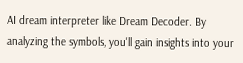AI dream interpreter like Dream Decoder. By analyzing the symbols, you'll gain insights into your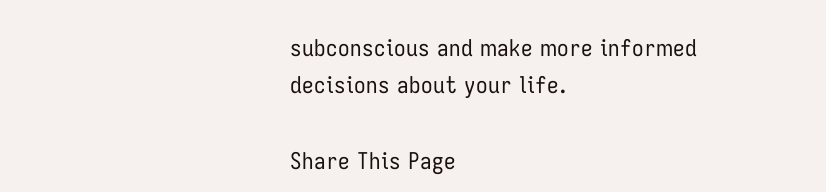subconscious and make more informed decisions about your life.

Share This Page